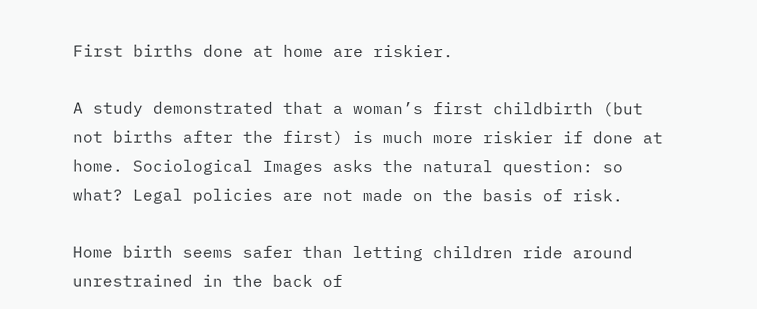First births done at home are riskier.

A study demonstrated that a woman’s first childbirth (but not births after the first) is much more riskier if done at home. Sociological Images asks the natural question: so what? Legal policies are not made on the basis of risk.

Home birth seems safer than letting children ride around unrestrained in the back of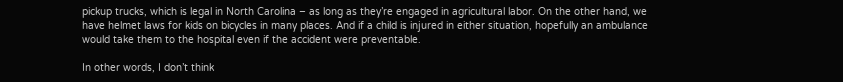pickup trucks, which is legal in North Carolina – as long as they’re engaged in agricultural labor. On the other hand, we have helmet laws for kids on bicycles in many places. And if a child is injured in either situation, hopefully an ambulance would take them to the hospital even if the accident were preventable.

In other words, I don’t think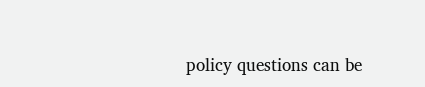policy questions can be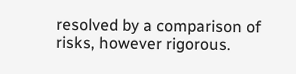resolved by a comparison of risks, however rigorous.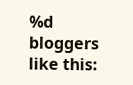%d bloggers like this: